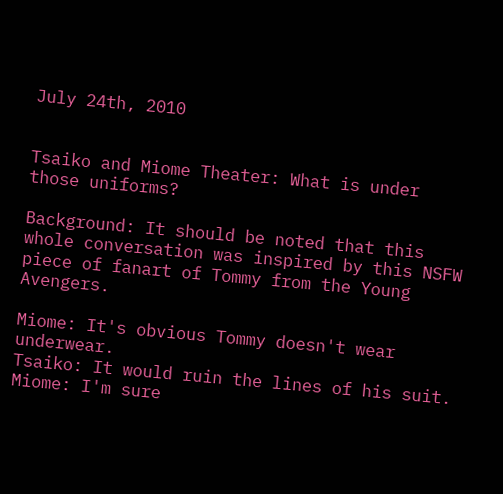July 24th, 2010


Tsaiko and Miome Theater: What is under those uniforms?

Background: It should be noted that this whole conversation was inspired by this NSFW piece of fanart of Tommy from the Young Avengers.

Miome: It's obvious Tommy doesn't wear underwear.
Tsaiko: It would ruin the lines of his suit.
Miome: I'm sure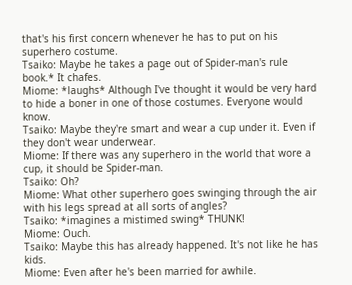that's his first concern whenever he has to put on his superhero costume.
Tsaiko: Maybe he takes a page out of Spider-man's rule book.* It chafes.
Miome: *laughs* Although I've thought it would be very hard to hide a boner in one of those costumes. Everyone would know.
Tsaiko: Maybe they're smart and wear a cup under it. Even if they don't wear underwear.
Miome: If there was any superhero in the world that wore a cup, it should be Spider-man.
Tsaiko: Oh?
Miome: What other superhero goes swinging through the air with his legs spread at all sorts of angles?
Tsaiko: *imagines a mistimed swing* THUNK!
Miome: Ouch.
Tsaiko: Maybe this has already happened. It's not like he has kids.
Miome: Even after he's been married for awhile.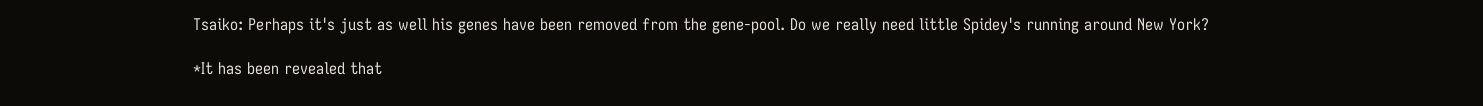Tsaiko: Perhaps it's just as well his genes have been removed from the gene-pool. Do we really need little Spidey's running around New York?

*It has been revealed that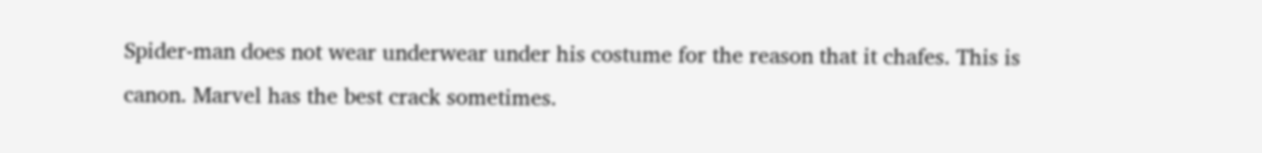Spider-man does not wear underwear under his costume for the reason that it chafes. This is canon. Marvel has the best crack sometimes.